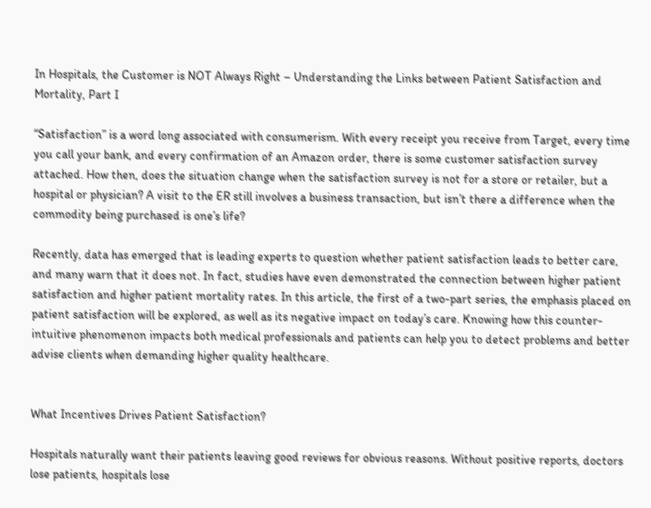In Hospitals, the Customer is NOT Always Right – Understanding the Links between Patient Satisfaction and Mortality, Part I

“Satisfaction” is a word long associated with consumerism. With every receipt you receive from Target, every time you call your bank, and every confirmation of an Amazon order, there is some customer satisfaction survey attached. How then, does the situation change when the satisfaction survey is not for a store or retailer, but a hospital or physician? A visit to the ER still involves a business transaction, but isn’t there a difference when the commodity being purchased is one’s life?

Recently, data has emerged that is leading experts to question whether patient satisfaction leads to better care, and many warn that it does not. In fact, studies have even demonstrated the connection between higher patient satisfaction and higher patient mortality rates. In this article, the first of a two-part series, the emphasis placed on patient satisfaction will be explored, as well as its negative impact on today’s care. Knowing how this counter-intuitive phenomenon impacts both medical professionals and patients can help you to detect problems and better advise clients when demanding higher quality healthcare.


What Incentives Drives Patient Satisfaction?

Hospitals naturally want their patients leaving good reviews for obvious reasons. Without positive reports, doctors lose patients, hospitals lose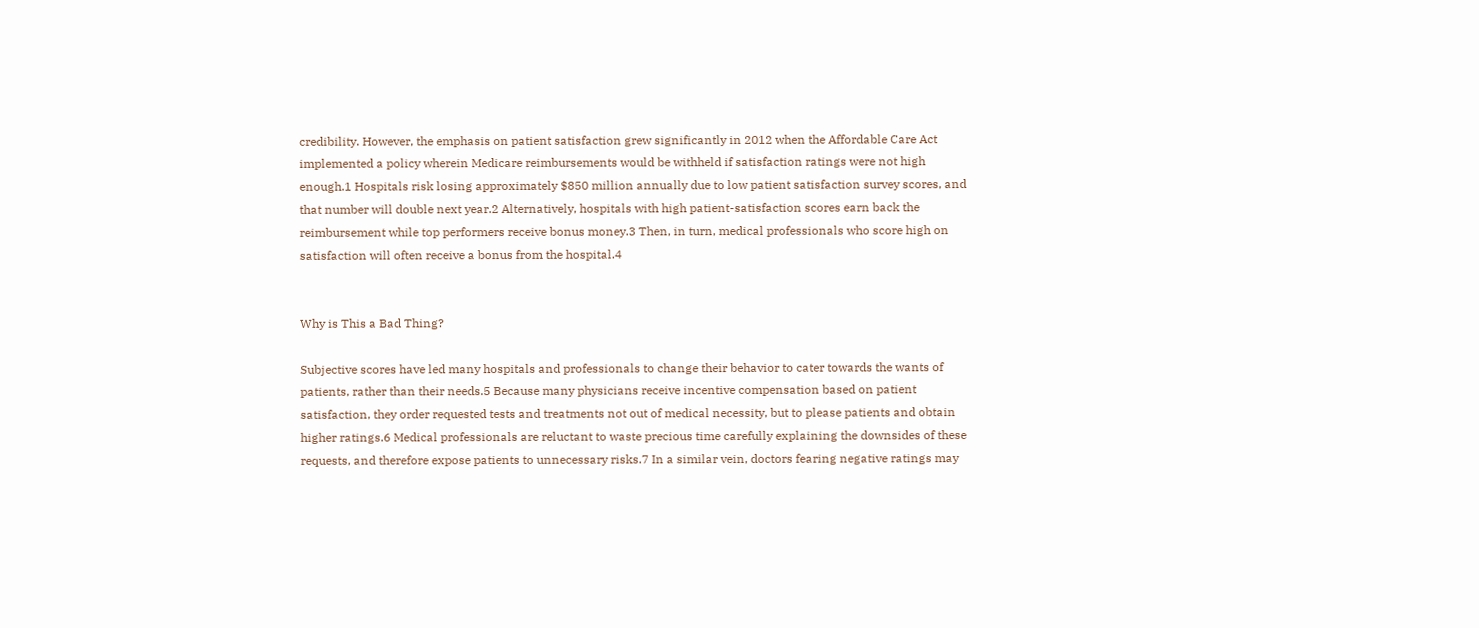credibility. However, the emphasis on patient satisfaction grew significantly in 2012 when the Affordable Care Act implemented a policy wherein Medicare reimbursements would be withheld if satisfaction ratings were not high enough.1 Hospitals risk losing approximately $850 million annually due to low patient satisfaction survey scores, and that number will double next year.2 Alternatively, hospitals with high patient-satisfaction scores earn back the reimbursement while top performers receive bonus money.3 Then, in turn, medical professionals who score high on satisfaction will often receive a bonus from the hospital.4


Why is This a Bad Thing?

Subjective scores have led many hospitals and professionals to change their behavior to cater towards the wants of patients, rather than their needs.5 Because many physicians receive incentive compensation based on patient satisfaction, they order requested tests and treatments not out of medical necessity, but to please patients and obtain higher ratings.6 Medical professionals are reluctant to waste precious time carefully explaining the downsides of these requests, and therefore expose patients to unnecessary risks.7 In a similar vein, doctors fearing negative ratings may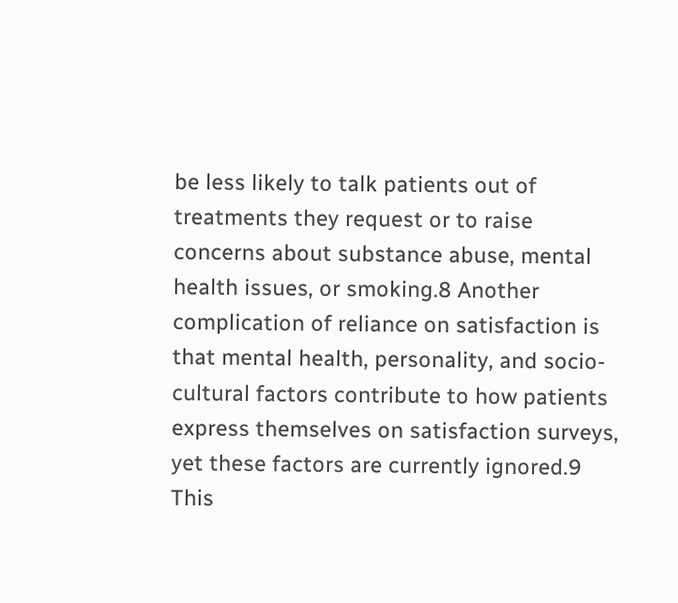be less likely to talk patients out of treatments they request or to raise concerns about substance abuse, mental health issues, or smoking.8 Another complication of reliance on satisfaction is that mental health, personality, and socio-cultural factors contribute to how patients express themselves on satisfaction surveys, yet these factors are currently ignored.9 This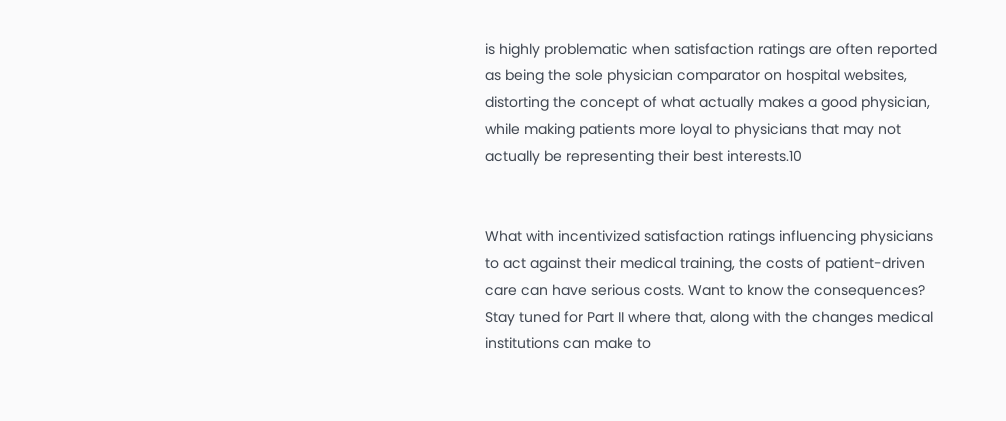is highly problematic when satisfaction ratings are often reported as being the sole physician comparator on hospital websites, distorting the concept of what actually makes a good physician, while making patients more loyal to physicians that may not actually be representing their best interests.10


What with incentivized satisfaction ratings influencing physicians to act against their medical training, the costs of patient-driven care can have serious costs. Want to know the consequences? Stay tuned for Part II where that, along with the changes medical institutions can make to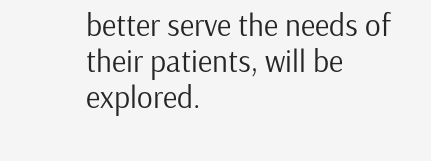better serve the needs of their patients, will be explored.